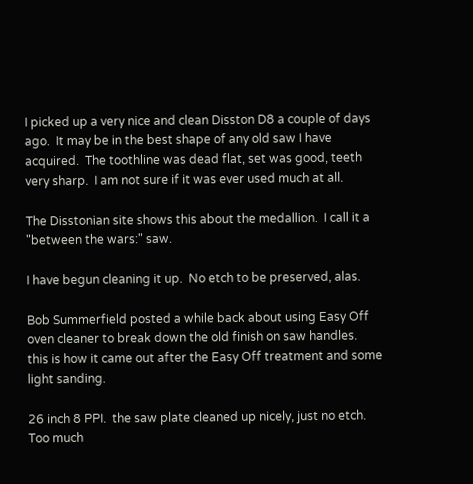I picked up a very nice and clean Disston D8 a couple of days ago.  It may be in the best shape of any old saw I have acquired.  The toothline was dead flat, set was good, teeth very sharp.  I am not sure if it was ever used much at all.

The Disstonian site shows this about the medallion.  I call it a "between the wars:" saw.

I have begun cleaning it up.  No etch to be preserved, alas.

Bob Summerfield posted a while back about using Easy Off oven cleaner to break down the old finish on saw handles.  this is how it came out after the Easy Off treatment and some light sanding.

26 inch 8 PPI.  the saw plate cleaned up nicely, just no etch.  Too much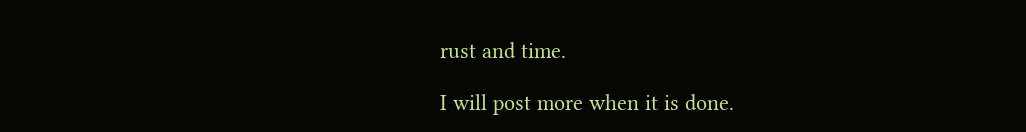rust and time.

I will post more when it is done.